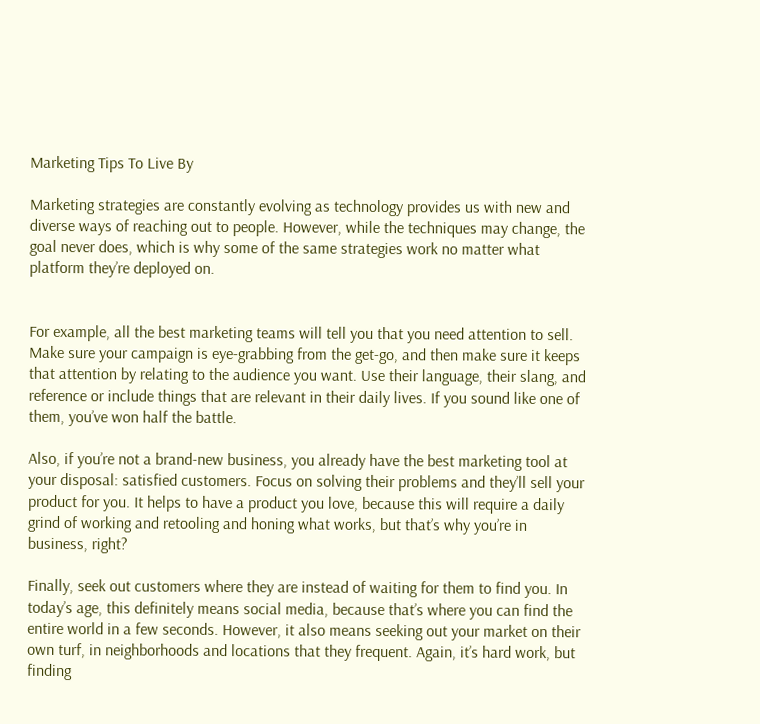Marketing Tips To Live By

Marketing strategies are constantly evolving as technology provides us with new and diverse ways of reaching out to people. However, while the techniques may change, the goal never does, which is why some of the same strategies work no matter what platform they’re deployed on.


For example, all the best marketing teams will tell you that you need attention to sell. Make sure your campaign is eye-grabbing from the get-go, and then make sure it keeps that attention by relating to the audience you want. Use their language, their slang, and reference or include things that are relevant in their daily lives. If you sound like one of them, you’ve won half the battle.

Also, if you’re not a brand-new business, you already have the best marketing tool at your disposal: satisfied customers. Focus on solving their problems and they’ll sell your product for you. It helps to have a product you love, because this will require a daily grind of working and retooling and honing what works, but that’s why you’re in business, right?

Finally, seek out customers where they are instead of waiting for them to find you. In today’s age, this definitely means social media, because that’s where you can find the entire world in a few seconds. However, it also means seeking out your market on their own turf, in neighborhoods and locations that they frequent. Again, it’s hard work, but finding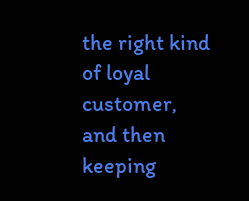the right kind of loyal customer, and then keeping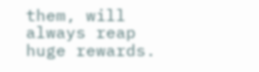them, will always reap huge rewards.